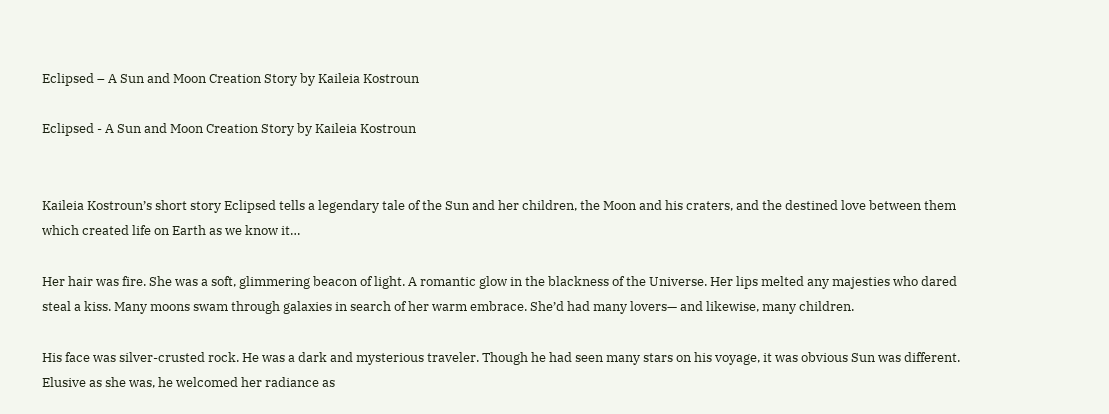Eclipsed – A Sun and Moon Creation Story by Kaileia Kostroun

Eclipsed - A Sun and Moon Creation Story by Kaileia Kostroun


Kaileia Kostroun’s short story Eclipsed tells a legendary tale of the Sun and her children, the Moon and his craters, and the destined love between them which created life on Earth as we know it…

Her hair was fire. She was a soft, glimmering beacon of light. A romantic glow in the blackness of the Universe. Her lips melted any majesties who dared steal a kiss. Many moons swam through galaxies in search of her warm embrace. She’d had many lovers— and likewise, many children.

His face was silver-crusted rock. He was a dark and mysterious traveler. Though he had seen many stars on his voyage, it was obvious Sun was different. Elusive as she was, he welcomed her radiance as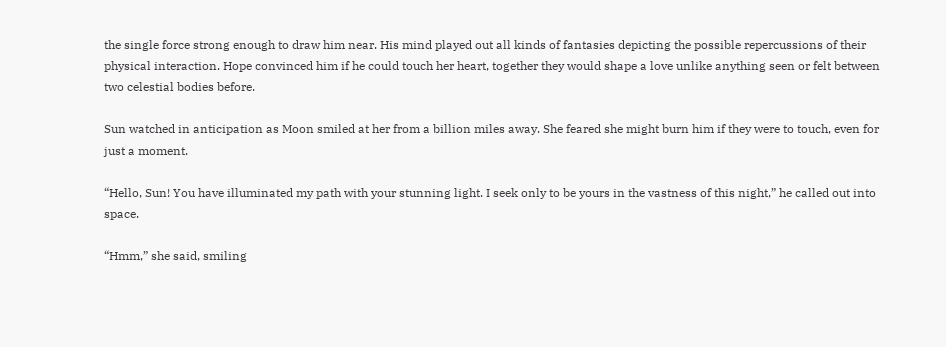the single force strong enough to draw him near. His mind played out all kinds of fantasies depicting the possible repercussions of their physical interaction. Hope convinced him if he could touch her heart, together they would shape a love unlike anything seen or felt between two celestial bodies before.

Sun watched in anticipation as Moon smiled at her from a billion miles away. She feared she might burn him if they were to touch, even for just a moment.

“Hello, Sun! You have illuminated my path with your stunning light. I seek only to be yours in the vastness of this night,” he called out into space.

“Hmm,” she said, smiling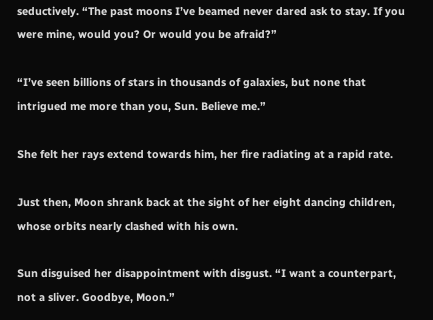seductively. “The past moons I’ve beamed never dared ask to stay. If you were mine, would you? Or would you be afraid?”

“I’ve seen billions of stars in thousands of galaxies, but none that intrigued me more than you, Sun. Believe me.”

She felt her rays extend towards him, her fire radiating at a rapid rate.

Just then, Moon shrank back at the sight of her eight dancing children, whose orbits nearly clashed with his own.

Sun disguised her disappointment with disgust. “I want a counterpart, not a sliver. Goodbye, Moon.”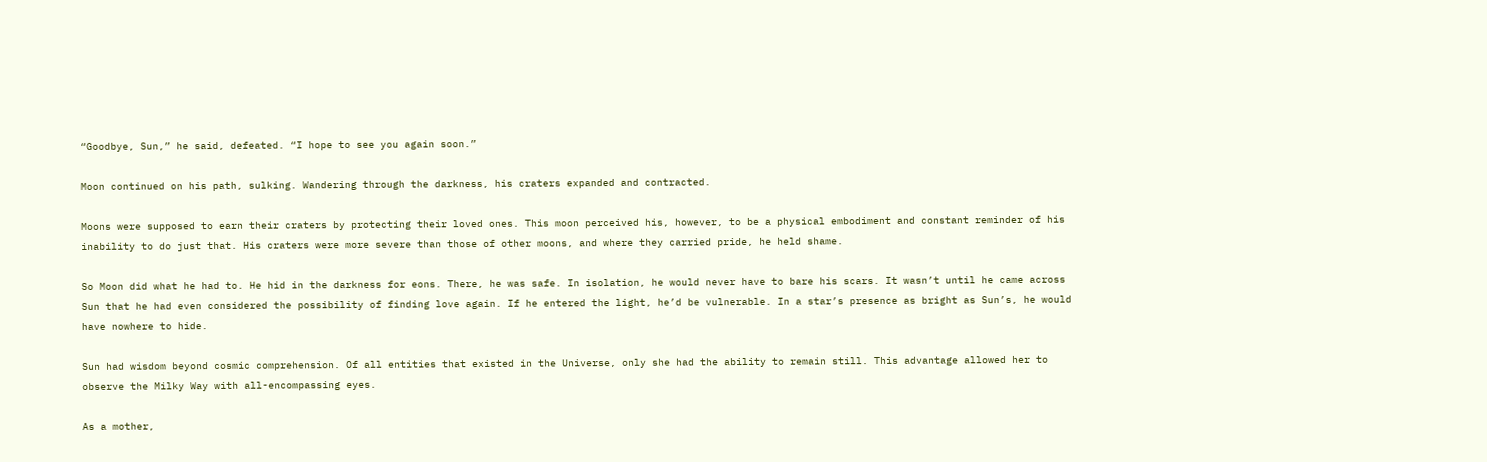“Goodbye, Sun,” he said, defeated. “I hope to see you again soon.”

Moon continued on his path, sulking. Wandering through the darkness, his craters expanded and contracted.

Moons were supposed to earn their craters by protecting their loved ones. This moon perceived his, however, to be a physical embodiment and constant reminder of his inability to do just that. His craters were more severe than those of other moons, and where they carried pride, he held shame.

So Moon did what he had to. He hid in the darkness for eons. There, he was safe. In isolation, he would never have to bare his scars. It wasn’t until he came across Sun that he had even considered the possibility of finding love again. If he entered the light, he’d be vulnerable. In a star’s presence as bright as Sun’s, he would have nowhere to hide.

Sun had wisdom beyond cosmic comprehension. Of all entities that existed in the Universe, only she had the ability to remain still. This advantage allowed her to observe the Milky Way with all-encompassing eyes.

As a mother,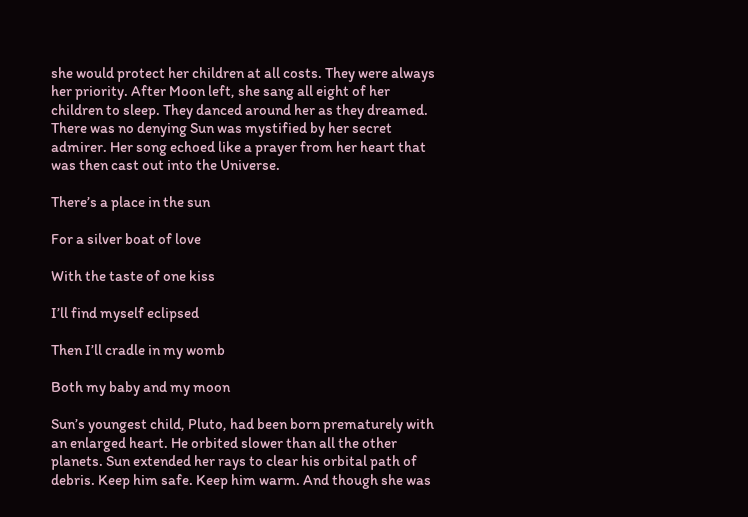she would protect her children at all costs. They were always her priority. After Moon left, she sang all eight of her children to sleep. They danced around her as they dreamed. There was no denying Sun was mystified by her secret admirer. Her song echoed like a prayer from her heart that was then cast out into the Universe.

There’s a place in the sun

For a silver boat of love

With the taste of one kiss

I’ll find myself eclipsed

Then I’ll cradle in my womb

Both my baby and my moon

Sun’s youngest child, Pluto, had been born prematurely with an enlarged heart. He orbited slower than all the other planets. Sun extended her rays to clear his orbital path of debris. Keep him safe. Keep him warm. And though she was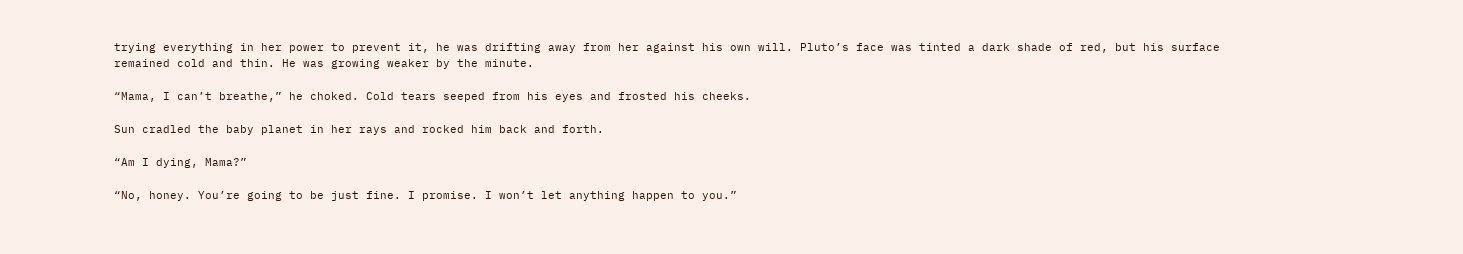trying everything in her power to prevent it, he was drifting away from her against his own will. Pluto’s face was tinted a dark shade of red, but his surface remained cold and thin. He was growing weaker by the minute.

“Mama, I can’t breathe,” he choked. Cold tears seeped from his eyes and frosted his cheeks.

Sun cradled the baby planet in her rays and rocked him back and forth.

“Am I dying, Mama?”

“No, honey. You’re going to be just fine. I promise. I won’t let anything happen to you.”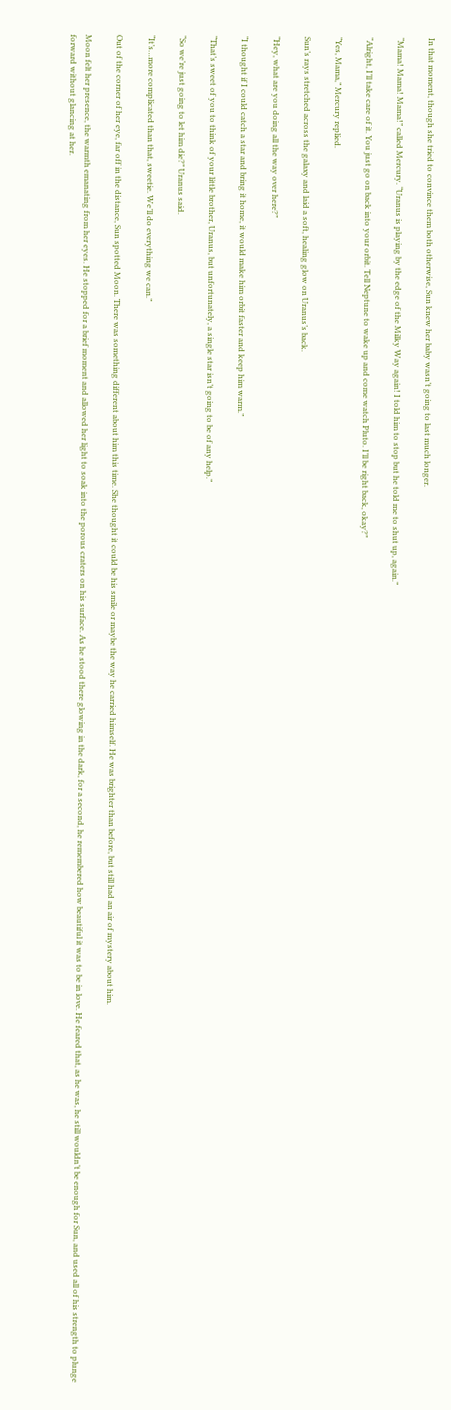In that moment, though she tried to convince them both otherwise, Sun knew her baby wasn’t going to last much longer.

“Mama! Mama! Mama!” called Mercury. “Uranus is playing by the edge of the Milky Way again! I told him to stop but he told me to shut up, again.”

“Alright, I’ll take care of it. You just go on back into your orbit. Tell Neptune to wake up and come watch Pluto. I’ll be right back, okay?”

“Yes, Mama,” Mercury replied.

Sun’s rays stretched across the galaxy and laid a soft, healing glow on Uranus’s back.

“Hey, what are you doing all the way over here?”

“I thought if I could catch a star and bring it home, it would make him orbit faster and keep him warm.”

“That’s sweet of you to think of your little brother, Uranus, but unfortunately, a single star isn’t going to be of any help.”

“So we’re just going to let him die?” Uranus said.

“It’s…more complicated than that, sweetie. We’ll do everything we can.”

Out of the corner of her eye, far off in the distance, Sun spotted Moon. There was something different about him this time. She thought it could be his smile or maybe the way he carried himself. He was brighter than before, but still had an air of mystery about him.

Moon felt her presence, the warmth emanating from her eyes. He stopped for a brief moment and allowed her light to soak into the porous craters on his surface. As he stood there glowing in the dark, for a second, he remembered how beautiful it was to be in love. He feared that, as he was, he still wouldn’t be enough for Sun, and used all of his strength to plunge forward without glancing at her.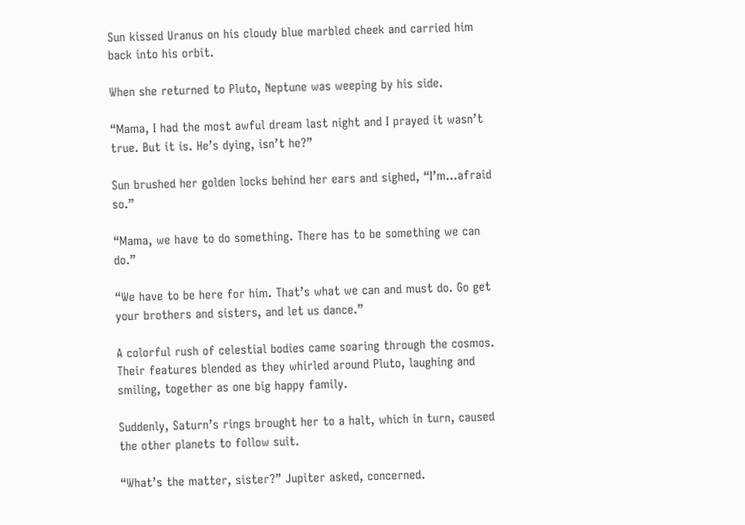Sun kissed Uranus on his cloudy blue marbled cheek and carried him back into his orbit.

When she returned to Pluto, Neptune was weeping by his side.

“Mama, I had the most awful dream last night and I prayed it wasn’t true. But it is. He’s dying, isn’t he?”

Sun brushed her golden locks behind her ears and sighed, “I’m…afraid so.”

“Mama, we have to do something. There has to be something we can do.”

“We have to be here for him. That’s what we can and must do. Go get your brothers and sisters, and let us dance.”

A colorful rush of celestial bodies came soaring through the cosmos. Their features blended as they whirled around Pluto, laughing and smiling, together as one big happy family.

Suddenly, Saturn’s rings brought her to a halt, which in turn, caused the other planets to follow suit.

“What’s the matter, sister?” Jupiter asked, concerned.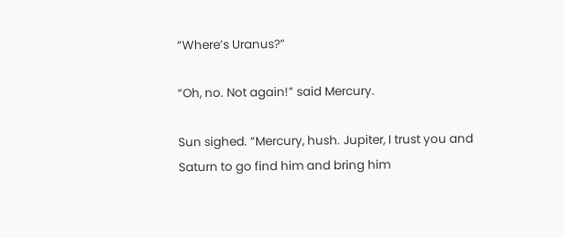“Where’s Uranus?”

“Oh, no. Not again!” said Mercury.

Sun sighed. “Mercury, hush. Jupiter, I trust you and Saturn to go find him and bring him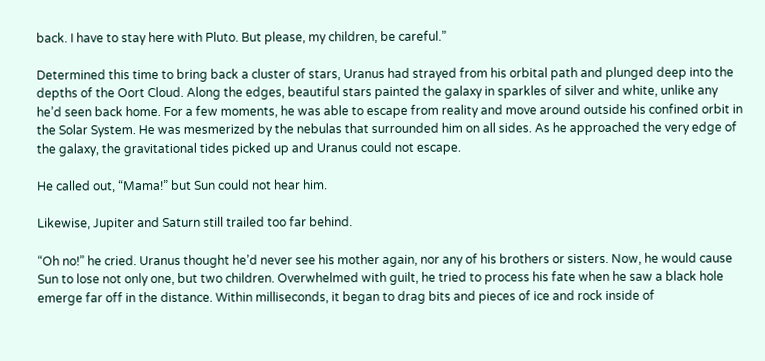back. I have to stay here with Pluto. But please, my children, be careful.”

Determined this time to bring back a cluster of stars, Uranus had strayed from his orbital path and plunged deep into the depths of the Oort Cloud. Along the edges, beautiful stars painted the galaxy in sparkles of silver and white, unlike any he’d seen back home. For a few moments, he was able to escape from reality and move around outside his confined orbit in the Solar System. He was mesmerized by the nebulas that surrounded him on all sides. As he approached the very edge of the galaxy, the gravitational tides picked up and Uranus could not escape.

He called out, “Mama!” but Sun could not hear him.

Likewise, Jupiter and Saturn still trailed too far behind.

“Oh no!” he cried. Uranus thought he’d never see his mother again, nor any of his brothers or sisters. Now, he would cause Sun to lose not only one, but two children. Overwhelmed with guilt, he tried to process his fate when he saw a black hole emerge far off in the distance. Within milliseconds, it began to drag bits and pieces of ice and rock inside of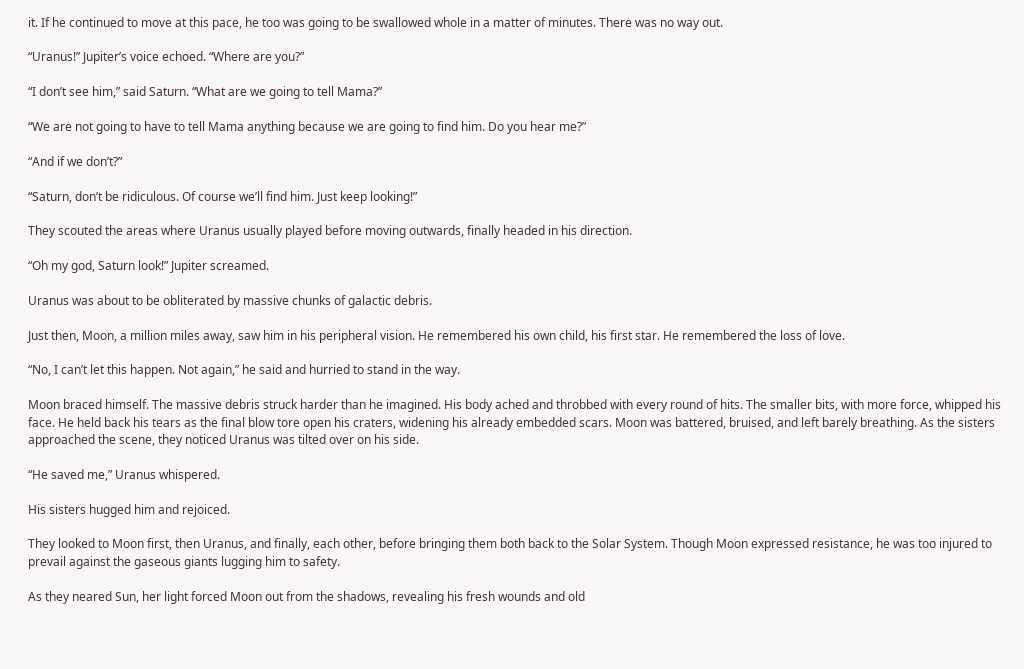it. If he continued to move at this pace, he too was going to be swallowed whole in a matter of minutes. There was no way out.

“Uranus!” Jupiter’s voice echoed. “Where are you?”

“I don’t see him,” said Saturn. “What are we going to tell Mama?”

“We are not going to have to tell Mama anything because we are going to find him. Do you hear me?”

“And if we don’t?”

“Saturn, don’t be ridiculous. Of course we’ll find him. Just keep looking!”

They scouted the areas where Uranus usually played before moving outwards, finally headed in his direction.

“Oh my god, Saturn look!” Jupiter screamed.

Uranus was about to be obliterated by massive chunks of galactic debris.

Just then, Moon, a million miles away, saw him in his peripheral vision. He remembered his own child, his first star. He remembered the loss of love.

“No, I can’t let this happen. Not again,” he said and hurried to stand in the way.

Moon braced himself. The massive debris struck harder than he imagined. His body ached and throbbed with every round of hits. The smaller bits, with more force, whipped his face. He held back his tears as the final blow tore open his craters, widening his already embedded scars. Moon was battered, bruised, and left barely breathing. As the sisters approached the scene, they noticed Uranus was tilted over on his side.

“He saved me,” Uranus whispered.

His sisters hugged him and rejoiced.

They looked to Moon first, then Uranus, and finally, each other, before bringing them both back to the Solar System. Though Moon expressed resistance, he was too injured to prevail against the gaseous giants lugging him to safety.

As they neared Sun, her light forced Moon out from the shadows, revealing his fresh wounds and old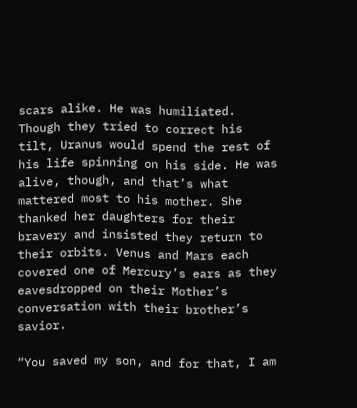scars alike. He was humiliated. Though they tried to correct his tilt, Uranus would spend the rest of his life spinning on his side. He was alive, though, and that’s what mattered most to his mother. She thanked her daughters for their bravery and insisted they return to their orbits. Venus and Mars each covered one of Mercury’s ears as they eavesdropped on their Mother’s conversation with their brother’s savior.

“You saved my son, and for that, I am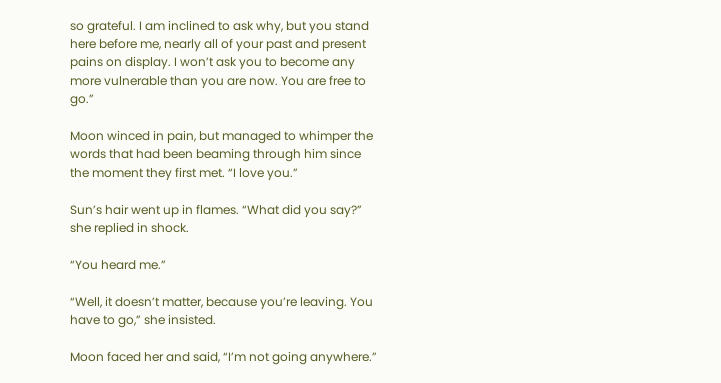so grateful. I am inclined to ask why, but you stand here before me, nearly all of your past and present pains on display. I won’t ask you to become any more vulnerable than you are now. You are free to go.”

Moon winced in pain, but managed to whimper the words that had been beaming through him since the moment they first met. “I love you.”

Sun’s hair went up in flames. “What did you say?” she replied in shock.

“You heard me.”

“Well, it doesn’t matter, because you’re leaving. You have to go,” she insisted.

Moon faced her and said, “I’m not going anywhere.”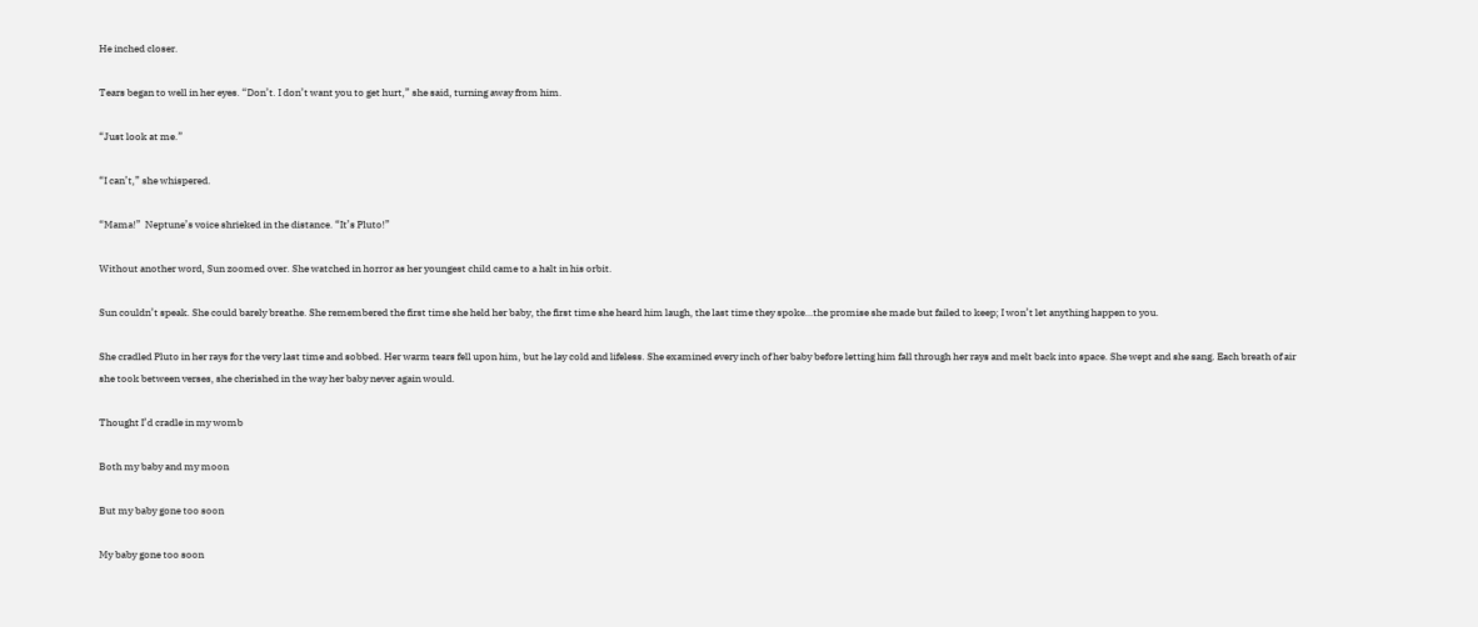He inched closer.

Tears began to well in her eyes. “Don’t. I don’t want you to get hurt,” she said, turning away from him.

“Just look at me.”

“I can’t,” she whispered.

“Mama!”  Neptune’s voice shrieked in the distance. “It’s Pluto!”

Without another word, Sun zoomed over. She watched in horror as her youngest child came to a halt in his orbit.

Sun couldn’t speak. She could barely breathe. She remembered the first time she held her baby, the first time she heard him laugh, the last time they spoke…the promise she made but failed to keep; I won’t let anything happen to you.

She cradled Pluto in her rays for the very last time and sobbed. Her warm tears fell upon him, but he lay cold and lifeless. She examined every inch of her baby before letting him fall through her rays and melt back into space. She wept and she sang. Each breath of air she took between verses, she cherished in the way her baby never again would.

Thought I’d cradle in my womb

Both my baby and my moon

But my baby gone too soon

My baby gone too soon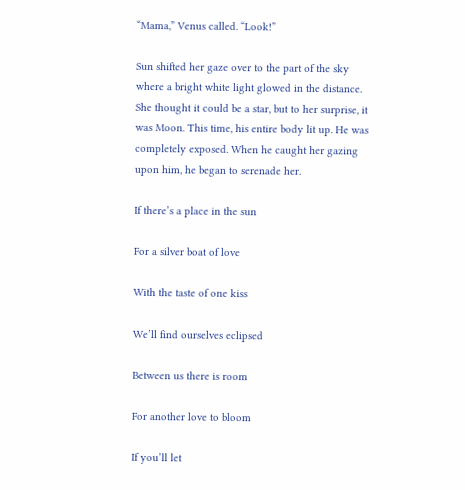“Mama,” Venus called. “Look!”

Sun shifted her gaze over to the part of the sky where a bright white light glowed in the distance. She thought it could be a star, but to her surprise, it was Moon. This time, his entire body lit up. He was completely exposed. When he caught her gazing upon him, he began to serenade her.

If there’s a place in the sun

For a silver boat of love

With the taste of one kiss

We’ll find ourselves eclipsed

Between us there is room

For another love to bloom

If you’ll let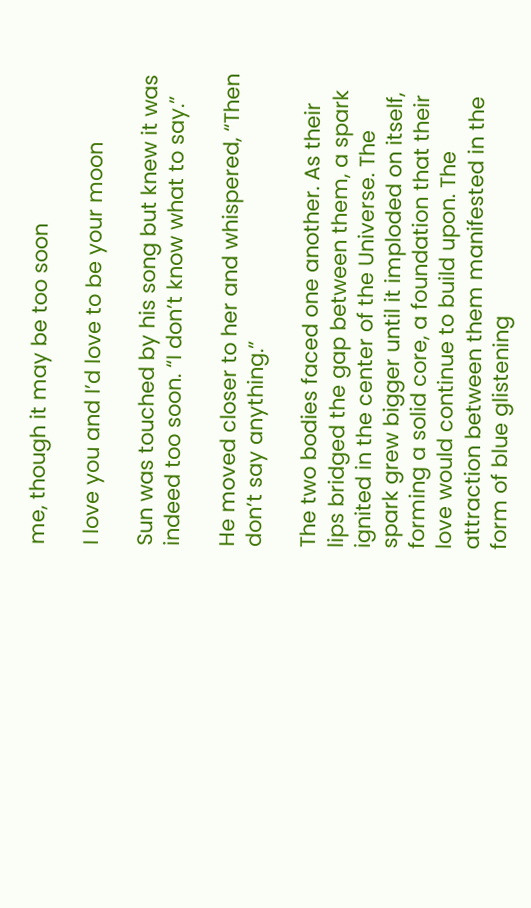me, though it may be too soon

I love you and I’d love to be your moon

Sun was touched by his song but knew it was indeed too soon. “I don’t know what to say.”

He moved closer to her and whispered, “Then don’t say anything.”

The two bodies faced one another. As their lips bridged the gap between them, a spark ignited in the center of the Universe. The spark grew bigger until it imploded on itself, forming a solid core, a foundation that their love would continue to build upon. The attraction between them manifested in the form of blue glistening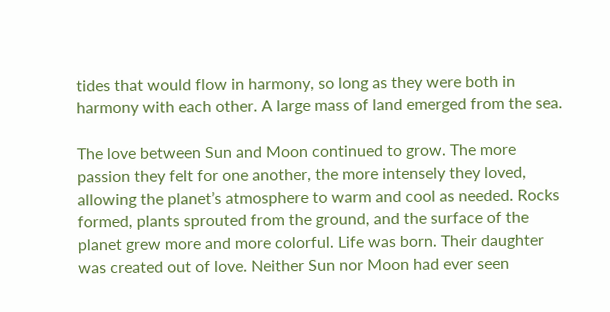tides that would flow in harmony, so long as they were both in harmony with each other. A large mass of land emerged from the sea.

The love between Sun and Moon continued to grow. The more passion they felt for one another, the more intensely they loved, allowing the planet’s atmosphere to warm and cool as needed. Rocks formed, plants sprouted from the ground, and the surface of the planet grew more and more colorful. Life was born. Their daughter was created out of love. Neither Sun nor Moon had ever seen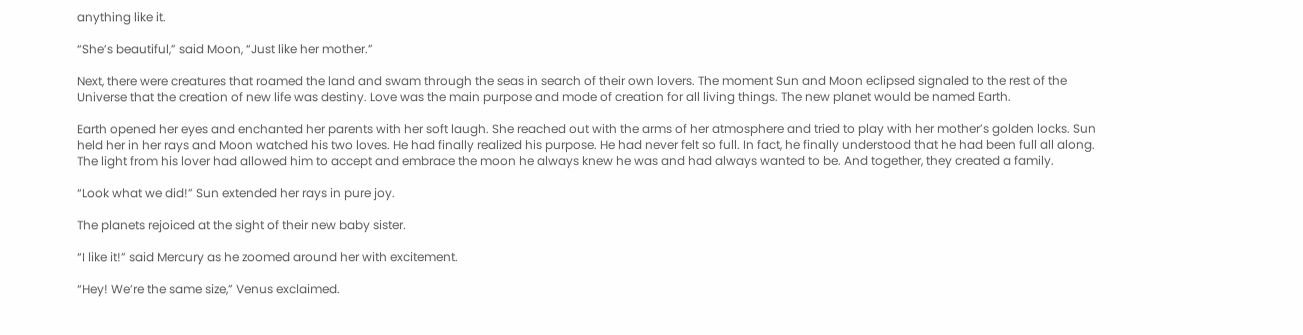anything like it.

“She’s beautiful,” said Moon, “Just like her mother.”

Next, there were creatures that roamed the land and swam through the seas in search of their own lovers. The moment Sun and Moon eclipsed signaled to the rest of the Universe that the creation of new life was destiny. Love was the main purpose and mode of creation for all living things. The new planet would be named Earth.

Earth opened her eyes and enchanted her parents with her soft laugh. She reached out with the arms of her atmosphere and tried to play with her mother’s golden locks. Sun held her in her rays and Moon watched his two loves. He had finally realized his purpose. He had never felt so full. In fact, he finally understood that he had been full all along. The light from his lover had allowed him to accept and embrace the moon he always knew he was and had always wanted to be. And together, they created a family.

“Look what we did!” Sun extended her rays in pure joy.

The planets rejoiced at the sight of their new baby sister.

“I like it!” said Mercury as he zoomed around her with excitement.

“Hey! We’re the same size,” Venus exclaimed.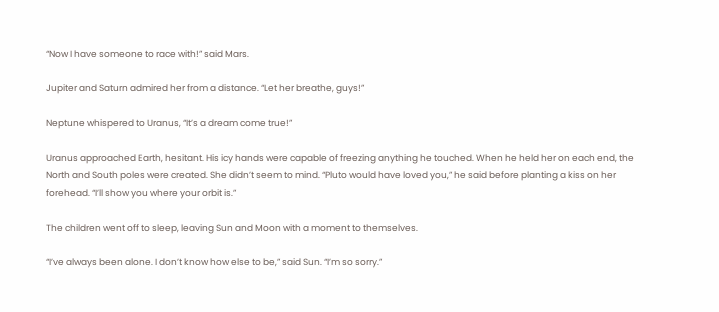“Now I have someone to race with!” said Mars.

Jupiter and Saturn admired her from a distance. “Let her breathe, guys!”

Neptune whispered to Uranus, “It’s a dream come true!”

Uranus approached Earth, hesitant. His icy hands were capable of freezing anything he touched. When he held her on each end, the North and South poles were created. She didn’t seem to mind. “Pluto would have loved you,” he said before planting a kiss on her forehead. “I’ll show you where your orbit is.”

The children went off to sleep, leaving Sun and Moon with a moment to themselves.

“I’ve always been alone. I don’t know how else to be,” said Sun. “I’m so sorry.”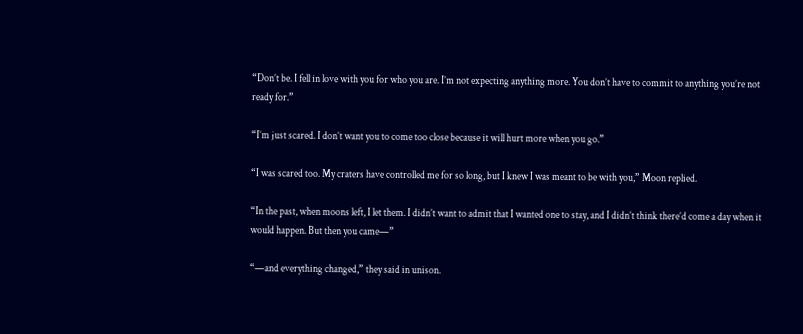“Don’t be. I fell in love with you for who you are. I’m not expecting anything more. You don’t have to commit to anything you’re not ready for.”

“I’m just scared. I don’t want you to come too close because it will hurt more when you go.”

“I was scared too. My craters have controlled me for so long, but I knew I was meant to be with you,” Moon replied.

“In the past, when moons left, I let them. I didn’t want to admit that I wanted one to stay, and I didn’t think there’d come a day when it would happen. But then you came—”

“—and everything changed,” they said in unison.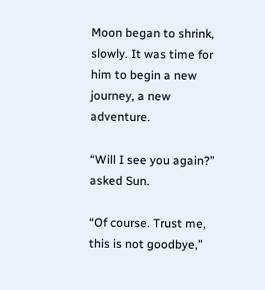Moon began to shrink, slowly. It was time for him to begin a new journey, a new adventure.

“Will I see you again?” asked Sun.

“Of course. Trust me, this is not goodbye,”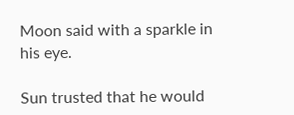Moon said with a sparkle in his eye.

Sun trusted that he would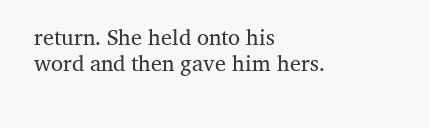return. She held onto his word and then gave him hers.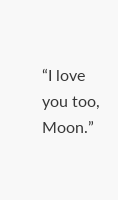“I love you too, Moon.”